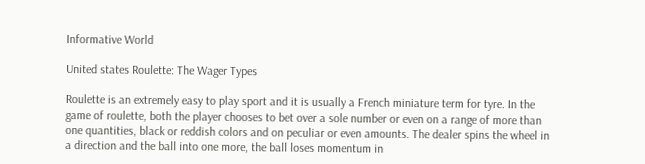Informative World

United states Roulette: The Wager Types

Roulette is an extremely easy to play sport and it is usually a French miniature term for tyre. In the game of roulette, both the player chooses to bet over a sole number or even on a range of more than one quantities, black or reddish colors and on peculiar or even amounts. The dealer spins the wheel in a direction and the ball into one more, the ball loses momentum in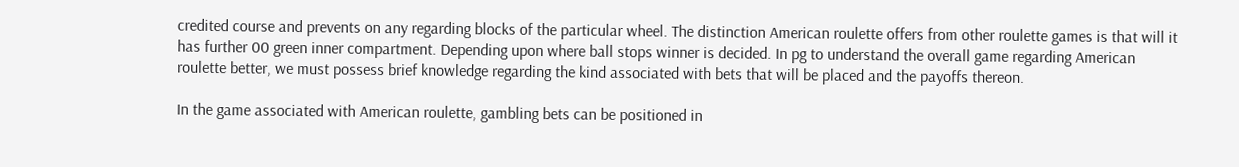credited course and prevents on any regarding blocks of the particular wheel. The distinction American roulette offers from other roulette games is that will it has further 00 green inner compartment. Depending upon where ball stops winner is decided. In pg to understand the overall game regarding American roulette better, we must possess brief knowledge regarding the kind associated with bets that will be placed and the payoffs thereon.

In the game associated with American roulette, gambling bets can be positioned in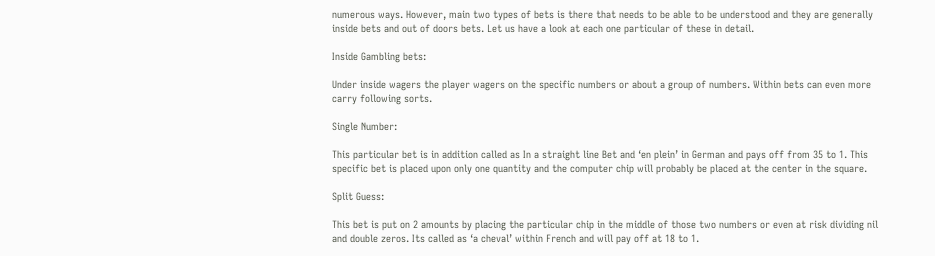numerous ways. However, main two types of bets is there that needs to be able to be understood and they are generally inside bets and out of doors bets. Let us have a look at each one particular of these in detail.

Inside Gambling bets:

Under inside wagers the player wagers on the specific numbers or about a group of numbers. Within bets can even more carry following sorts.

Single Number:

This particular bet is in addition called as In a straight line Bet and ‘en plein’ in German and pays off from 35 to 1. This specific bet is placed upon only one quantity and the computer chip will probably be placed at the center in the square.

Split Guess:

This bet is put on 2 amounts by placing the particular chip in the middle of those two numbers or even at risk dividing nil and double zeros. Its called as ‘a cheval’ within French and will pay off at 18 to 1.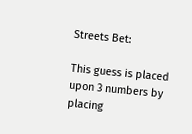Streets Bet:

This guess is placed upon 3 numbers by placing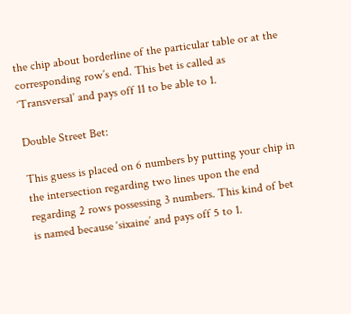the chip about borderline of the particular table or at the corresponding row’s end. This bet is called as ‘Transversal’ and pays off 11 to be able to 1.

Double Street Bet:

This guess is placed on 6 numbers by putting your chip in the intersection regarding two lines upon the end regarding 2 rows possessing 3 numbers. This kind of bet is named because ‘sixaine’ and pays off 5 to 1.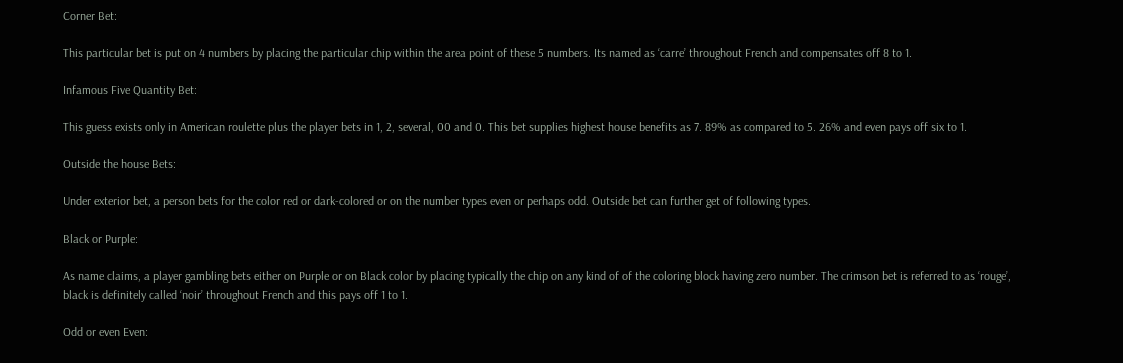Corner Bet:

This particular bet is put on 4 numbers by placing the particular chip within the area point of these 5 numbers. Its named as ‘carre’ throughout French and compensates off 8 to 1.

Infamous Five Quantity Bet:

This guess exists only in American roulette plus the player bets in 1, 2, several, 00 and 0. This bet supplies highest house benefits as 7. 89% as compared to 5. 26% and even pays off six to 1.

Outside the house Bets:

Under exterior bet, a person bets for the color red or dark-colored or on the number types even or perhaps odd. Outside bet can further get of following types.

Black or Purple:

As name claims, a player gambling bets either on Purple or on Black color by placing typically the chip on any kind of of the coloring block having zero number. The crimson bet is referred to as ‘rouge’, black is definitely called ‘noir’ throughout French and this pays off 1 to 1.

Odd or even Even: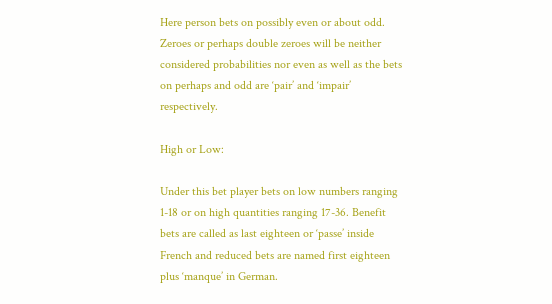Here person bets on possibly even or about odd. Zeroes or perhaps double zeroes will be neither considered probabilities nor even as well as the bets on perhaps and odd are ‘pair’ and ‘impair’ respectively.

High or Low:

Under this bet player bets on low numbers ranging 1-18 or on high quantities ranging 17-36. Benefit bets are called as last eighteen or ‘passe’ inside French and reduced bets are named first eighteen plus ‘manque’ in German.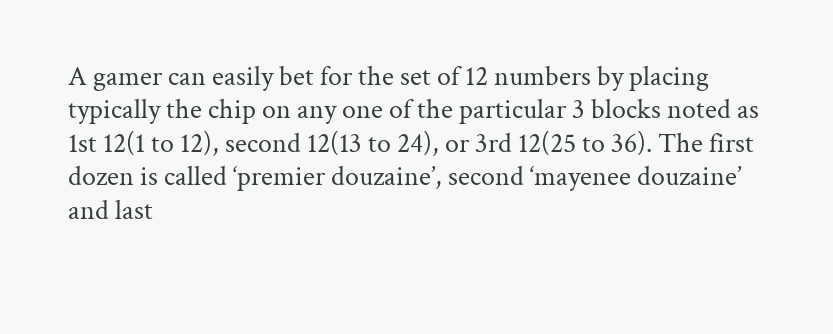A gamer can easily bet for the set of 12 numbers by placing typically the chip on any one of the particular 3 blocks noted as 1st 12(1 to 12), second 12(13 to 24), or 3rd 12(25 to 36). The first dozen is called ‘premier douzaine’, second ‘mayenee douzaine’ and last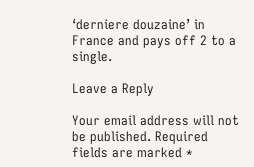‘derniere douzaine’ in France and pays off 2 to a single.

Leave a Reply

Your email address will not be published. Required fields are marked *